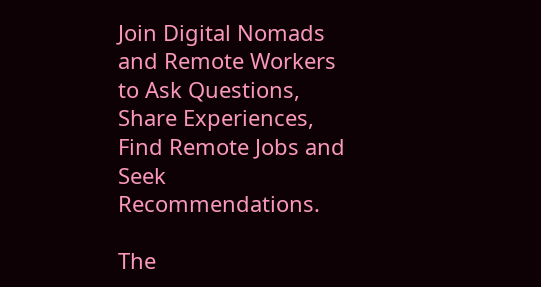Join Digital Nomads and Remote Workers to Ask Questions, Share Experiences, Find Remote Jobs and Seek Recommendations.

The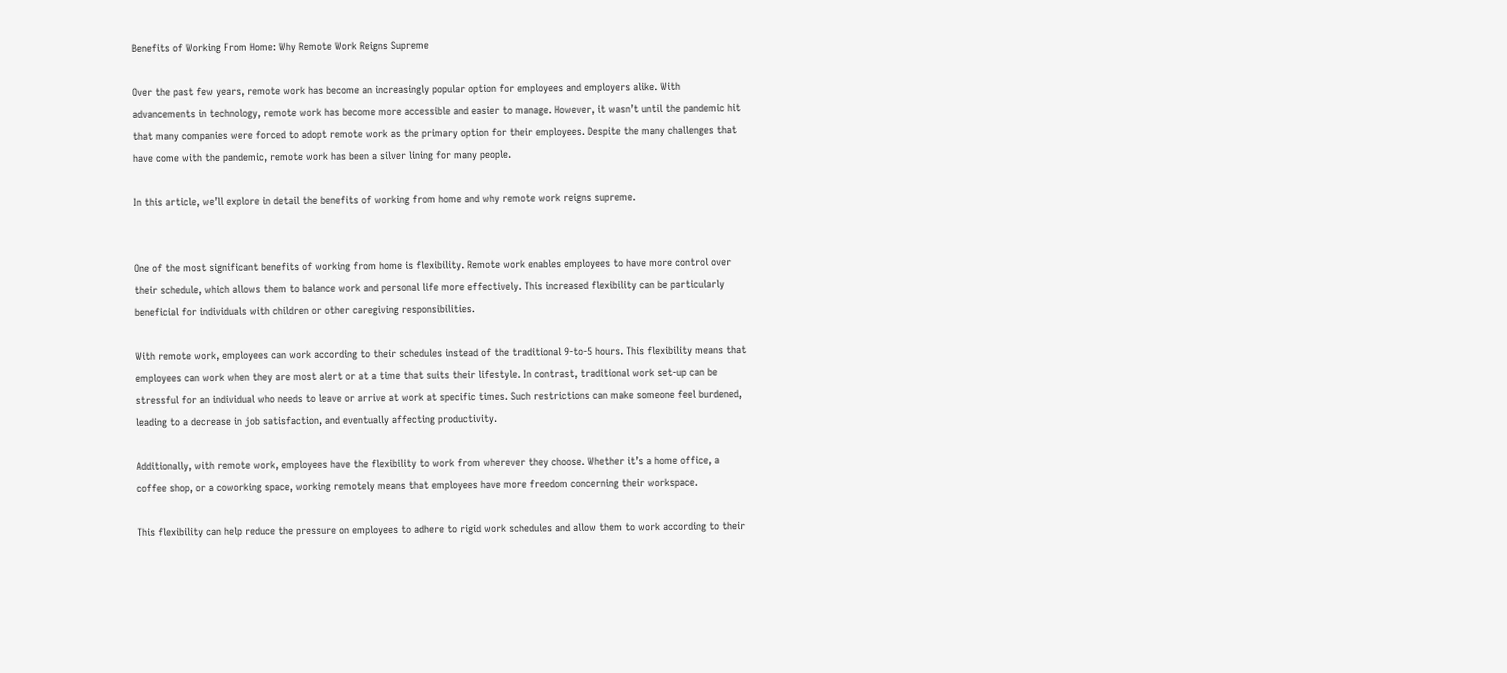Benefits of Working From Home: Why Remote Work Reigns Supreme

Over the past few years, remote work has become an increasingly popular option for employees and employers alike. With advancements in technology, remote work has become more accessible and easier to manage. However, it wasn’t until the pandemic hit that many companies were forced to adopt remote work as the primary option for their employees. Despite the many challenges that have come with the pandemic, remote work has been a silver lining for many people.

In this article, we’ll explore in detail the benefits of working from home and why remote work reigns supreme.


One of the most significant benefits of working from home is flexibility. Remote work enables employees to have more control over their schedule, which allows them to balance work and personal life more effectively. This increased flexibility can be particularly beneficial for individuals with children or other caregiving responsibilities.

With remote work, employees can work according to their schedules instead of the traditional 9-to-5 hours. This flexibility means that employees can work when they are most alert or at a time that suits their lifestyle. In contrast, traditional work set-up can be stressful for an individual who needs to leave or arrive at work at specific times. Such restrictions can make someone feel burdened, leading to a decrease in job satisfaction, and eventually affecting productivity.

Additionally, with remote work, employees have the flexibility to work from wherever they choose. Whether it’s a home office, a coffee shop, or a coworking space, working remotely means that employees have more freedom concerning their workspace.

This flexibility can help reduce the pressure on employees to adhere to rigid work schedules and allow them to work according to their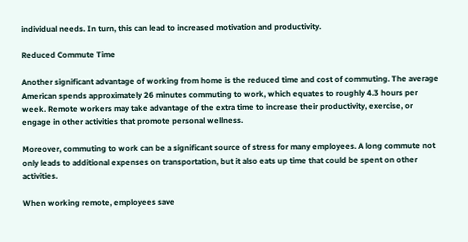individual needs. In turn, this can lead to increased motivation and productivity.

Reduced Commute Time

Another significant advantage of working from home is the reduced time and cost of commuting. The average American spends approximately 26 minutes commuting to work, which equates to roughly 4.3 hours per week. Remote workers may take advantage of the extra time to increase their productivity, exercise, or engage in other activities that promote personal wellness.

Moreover, commuting to work can be a significant source of stress for many employees. A long commute not only leads to additional expenses on transportation, but it also eats up time that could be spent on other activities.

When working remote, employees save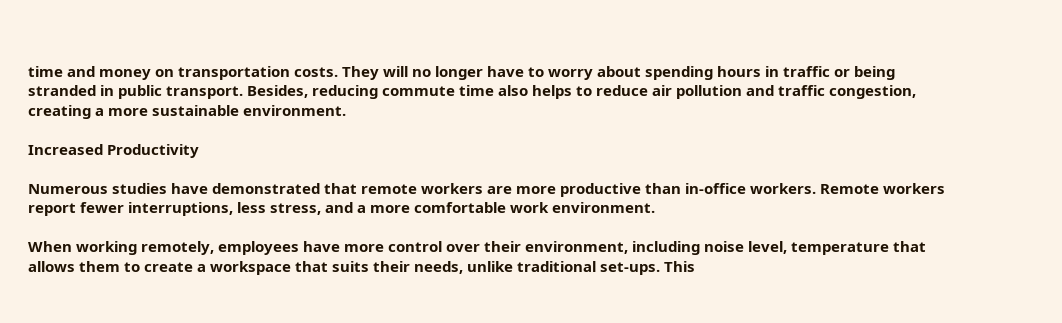time and money on transportation costs. They will no longer have to worry about spending hours in traffic or being stranded in public transport. Besides, reducing commute time also helps to reduce air pollution and traffic congestion, creating a more sustainable environment.

Increased Productivity

Numerous studies have demonstrated that remote workers are more productive than in-office workers. Remote workers report fewer interruptions, less stress, and a more comfortable work environment.

When working remotely, employees have more control over their environment, including noise level, temperature that allows them to create a workspace that suits their needs, unlike traditional set-ups. This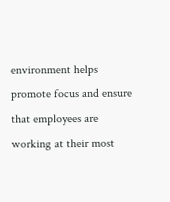environment helps promote focus and ensure that employees are working at their most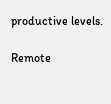productive levels.

Remote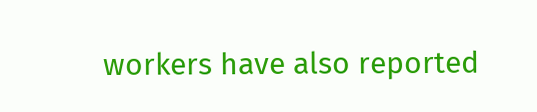workers have also reported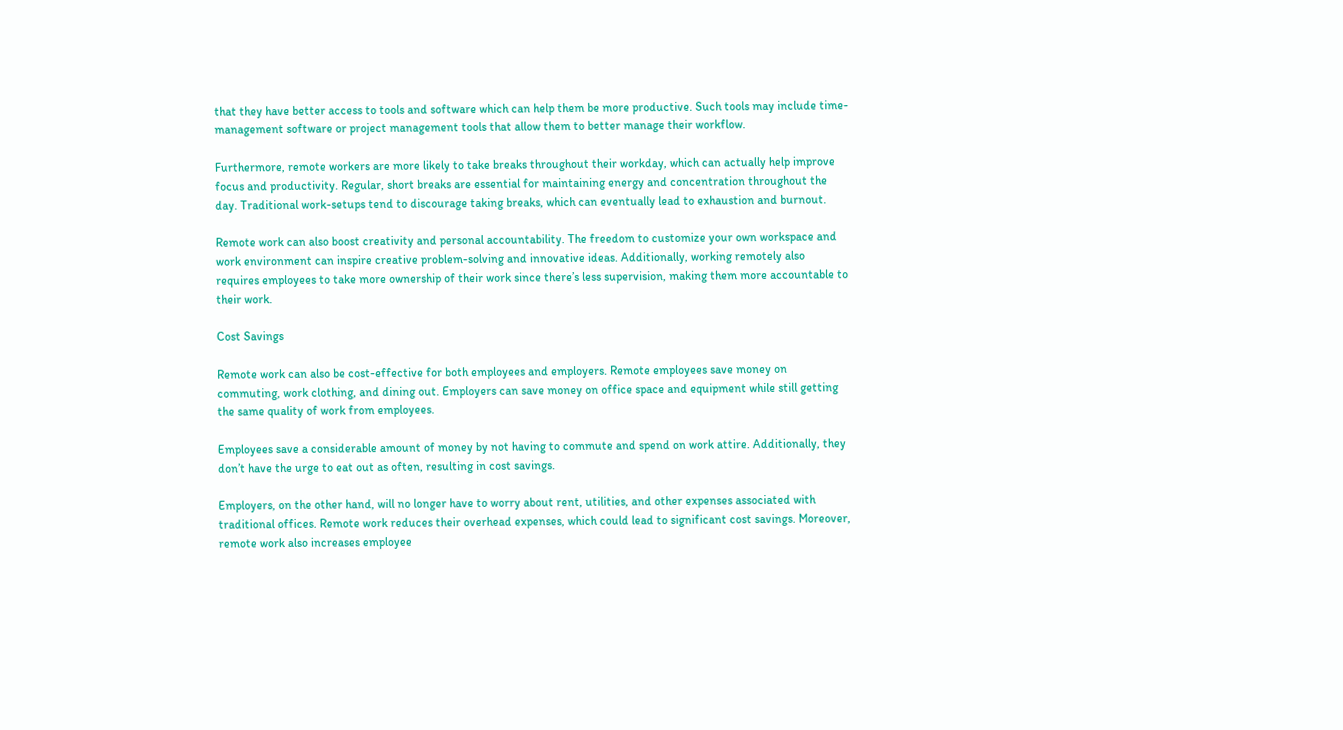that they have better access to tools and software which can help them be more productive. Such tools may include time-management software or project management tools that allow them to better manage their workflow.

Furthermore, remote workers are more likely to take breaks throughout their workday, which can actually help improve focus and productivity. Regular, short breaks are essential for maintaining energy and concentration throughout the day. Traditional work-setups tend to discourage taking breaks, which can eventually lead to exhaustion and burnout.

Remote work can also boost creativity and personal accountability. The freedom to customize your own workspace and work environment can inspire creative problem-solving and innovative ideas. Additionally, working remotely also requires employees to take more ownership of their work since there’s less supervision, making them more accountable to their work.

Cost Savings

Remote work can also be cost-effective for both employees and employers. Remote employees save money on commuting, work clothing, and dining out. Employers can save money on office space and equipment while still getting the same quality of work from employees.

Employees save a considerable amount of money by not having to commute and spend on work attire. Additionally, they don’t have the urge to eat out as often, resulting in cost savings.

Employers, on the other hand, will no longer have to worry about rent, utilities, and other expenses associated with traditional offices. Remote work reduces their overhead expenses, which could lead to significant cost savings. Moreover, remote work also increases employee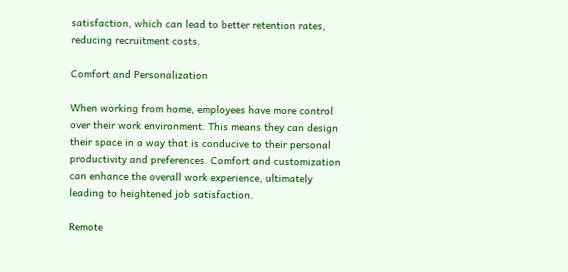satisfaction, which can lead to better retention rates, reducing recruitment costs.

Comfort and Personalization

When working from home, employees have more control over their work environment. This means they can design their space in a way that is conducive to their personal productivity and preferences. Comfort and customization can enhance the overall work experience, ultimately leading to heightened job satisfaction.

Remote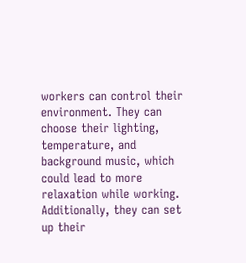workers can control their environment. They can choose their lighting, temperature, and background music, which could lead to more relaxation while working. Additionally, they can set up their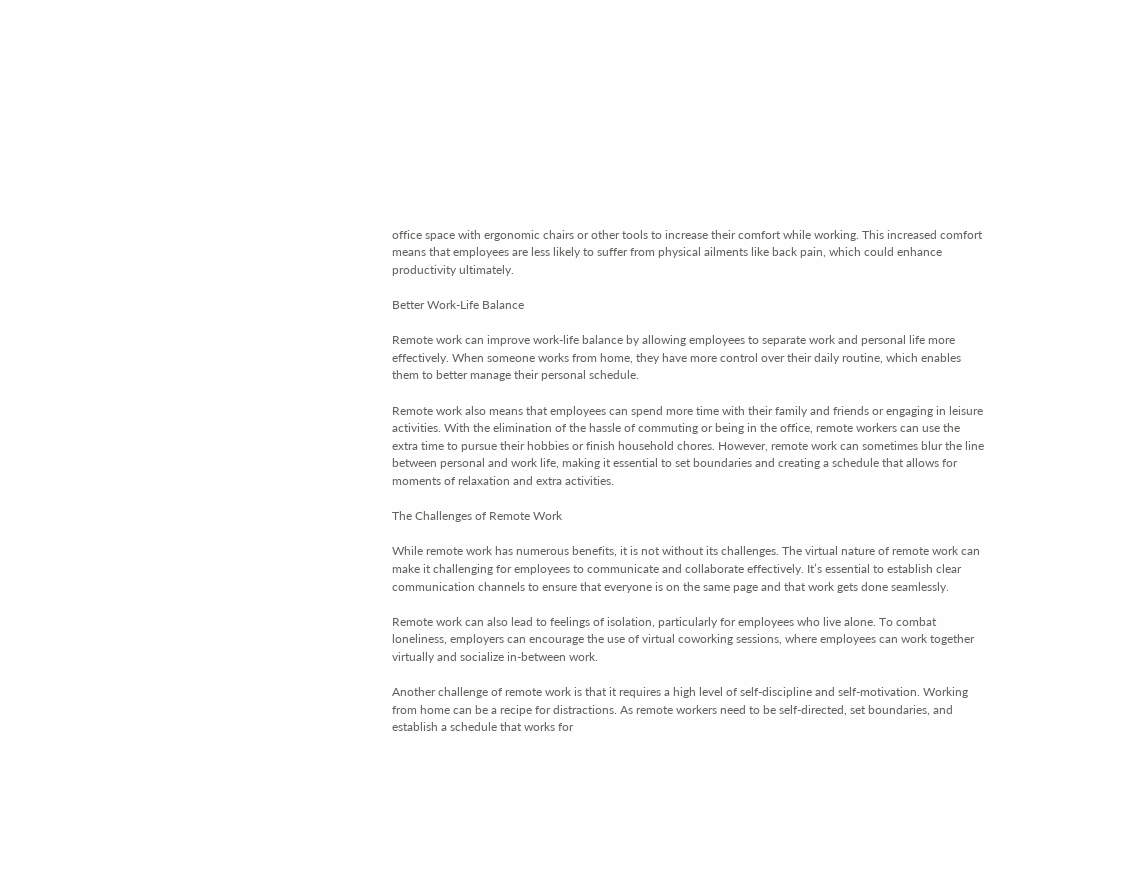office space with ergonomic chairs or other tools to increase their comfort while working. This increased comfort means that employees are less likely to suffer from physical ailments like back pain, which could enhance productivity ultimately.

Better Work-Life Balance

Remote work can improve work-life balance by allowing employees to separate work and personal life more effectively. When someone works from home, they have more control over their daily routine, which enables them to better manage their personal schedule.

Remote work also means that employees can spend more time with their family and friends or engaging in leisure activities. With the elimination of the hassle of commuting or being in the office, remote workers can use the extra time to pursue their hobbies or finish household chores. However, remote work can sometimes blur the line between personal and work life, making it essential to set boundaries and creating a schedule that allows for moments of relaxation and extra activities.

The Challenges of Remote Work

While remote work has numerous benefits, it is not without its challenges. The virtual nature of remote work can make it challenging for employees to communicate and collaborate effectively. It’s essential to establish clear communication channels to ensure that everyone is on the same page and that work gets done seamlessly.

Remote work can also lead to feelings of isolation, particularly for employees who live alone. To combat loneliness, employers can encourage the use of virtual coworking sessions, where employees can work together virtually and socialize in-between work.

Another challenge of remote work is that it requires a high level of self-discipline and self-motivation. Working from home can be a recipe for distractions. As remote workers need to be self-directed, set boundaries, and establish a schedule that works for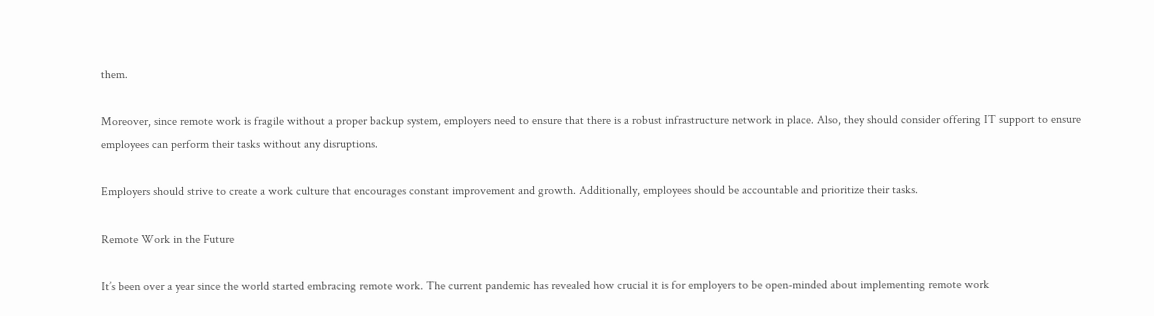them.

Moreover, since remote work is fragile without a proper backup system, employers need to ensure that there is a robust infrastructure network in place. Also, they should consider offering IT support to ensure employees can perform their tasks without any disruptions.

Employers should strive to create a work culture that encourages constant improvement and growth. Additionally, employees should be accountable and prioritize their tasks.

Remote Work in the Future

It’s been over a year since the world started embracing remote work. The current pandemic has revealed how crucial it is for employers to be open-minded about implementing remote work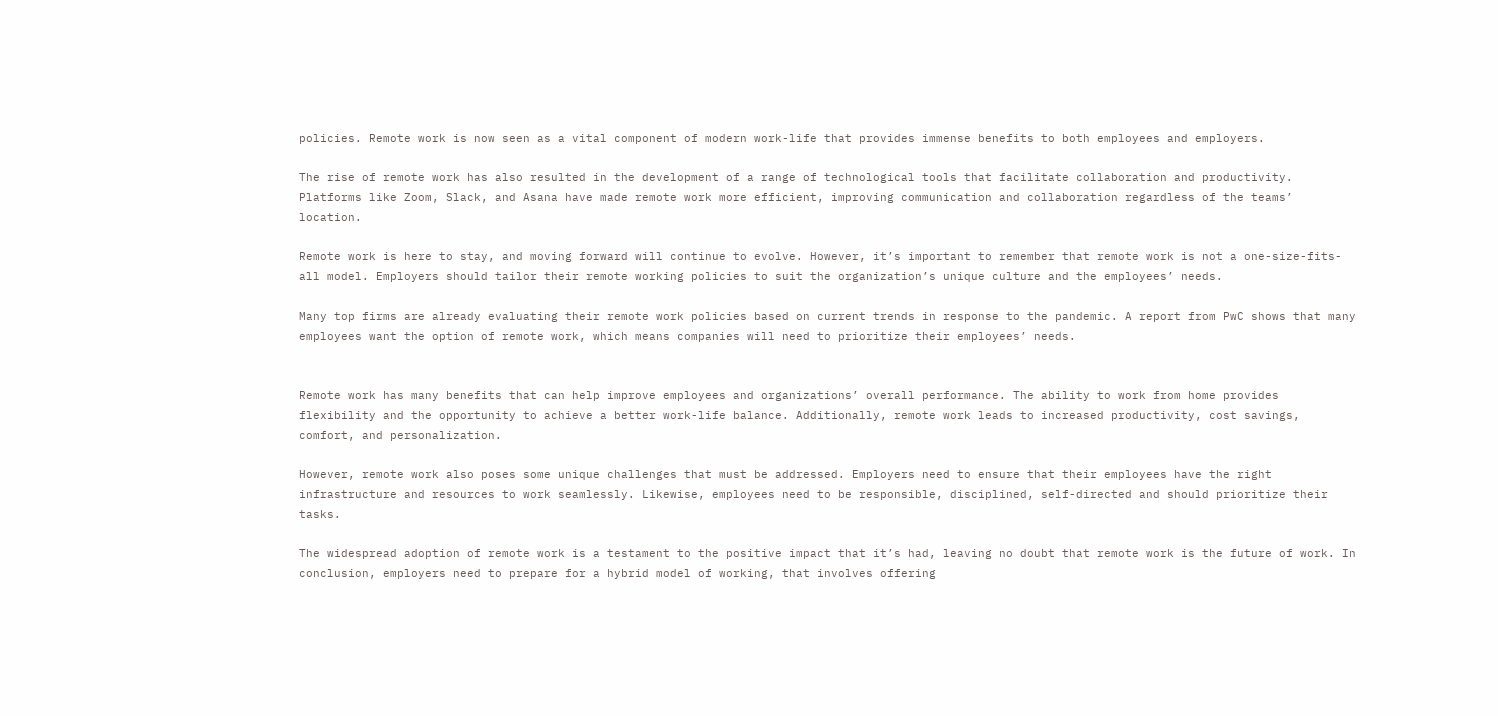policies. Remote work is now seen as a vital component of modern work-life that provides immense benefits to both employees and employers.

The rise of remote work has also resulted in the development of a range of technological tools that facilitate collaboration and productivity. Platforms like Zoom, Slack, and Asana have made remote work more efficient, improving communication and collaboration regardless of the teams’ location.

Remote work is here to stay, and moving forward will continue to evolve. However, it’s important to remember that remote work is not a one-size-fits-all model. Employers should tailor their remote working policies to suit the organization’s unique culture and the employees’ needs.

Many top firms are already evaluating their remote work policies based on current trends in response to the pandemic. A report from PwC shows that many employees want the option of remote work, which means companies will need to prioritize their employees’ needs.


Remote work has many benefits that can help improve employees and organizations’ overall performance. The ability to work from home provides flexibility and the opportunity to achieve a better work-life balance. Additionally, remote work leads to increased productivity, cost savings, comfort, and personalization.

However, remote work also poses some unique challenges that must be addressed. Employers need to ensure that their employees have the right infrastructure and resources to work seamlessly. Likewise, employees need to be responsible, disciplined, self-directed and should prioritize their tasks.

The widespread adoption of remote work is a testament to the positive impact that it’s had, leaving no doubt that remote work is the future of work. In conclusion, employers need to prepare for a hybrid model of working, that involves offering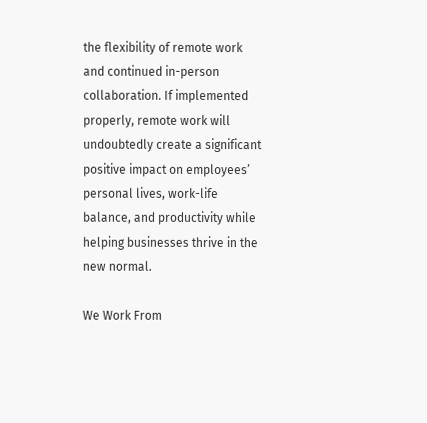the flexibility of remote work and continued in-person collaboration. If implemented properly, remote work will undoubtedly create a significant positive impact on employees’ personal lives, work-life balance, and productivity while helping businesses thrive in the new normal.

We Work From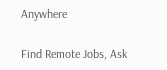Anywhere

Find Remote Jobs, Ask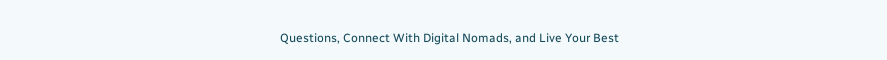Questions, Connect With Digital Nomads, and Live Your Best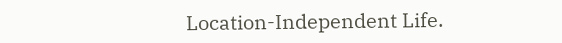Location-Independent Life.